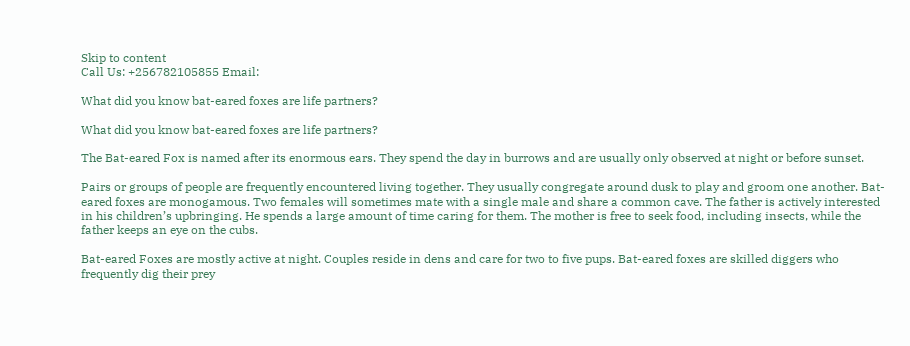Skip to content
Call Us: +256782105855 Email:

What did you know bat-eared foxes are life partners?

What did you know bat-eared foxes are life partners?

The Bat-eared Fox is named after its enormous ears. They spend the day in burrows and are usually only observed at night or before sunset.

Pairs or groups of people are frequently encountered living together. They usually congregate around dusk to play and groom one another. Bat-eared foxes are monogamous. Two females will sometimes mate with a single male and share a common cave. The father is actively interested in his children’s upbringing. He spends a large amount of time caring for them. The mother is free to seek food, including insects, while the father keeps an eye on the cubs.

Bat-eared Foxes are mostly active at night. Couples reside in dens and care for two to five pups. Bat-eared foxes are skilled diggers who frequently dig their prey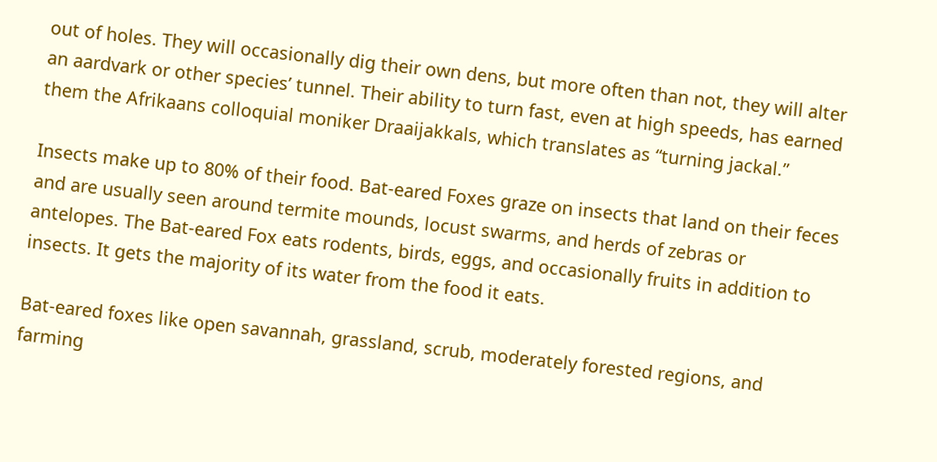out of holes. They will occasionally dig their own dens, but more often than not, they will alter an aardvark or other species’ tunnel. Their ability to turn fast, even at high speeds, has earned them the Afrikaans colloquial moniker Draaijakkals, which translates as “turning jackal.”

Insects make up to 80% of their food. Bat-eared Foxes graze on insects that land on their feces and are usually seen around termite mounds, locust swarms, and herds of zebras or antelopes. The Bat-eared Fox eats rodents, birds, eggs, and occasionally fruits in addition to insects. It gets the majority of its water from the food it eats.

Bat-eared foxes like open savannah, grassland, scrub, moderately forested regions, and farming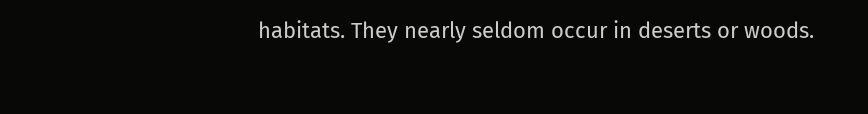habitats. They nearly seldom occur in deserts or woods.